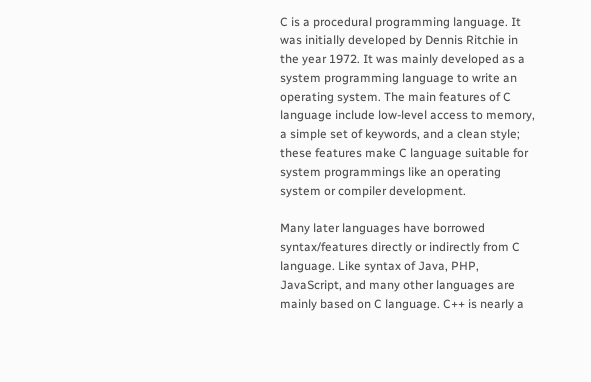C is a procedural programming language. It was initially developed by Dennis Ritchie in the year 1972. It was mainly developed as a system programming language to write an operating system. The main features of C language include low-level access to memory, a simple set of keywords, and a clean style; these features make C language suitable for system programmings like an operating system or compiler development.

Many later languages have borrowed syntax/features directly or indirectly from C language. Like syntax of Java, PHP, JavaScript, and many other languages are mainly based on C language. C++ is nearly a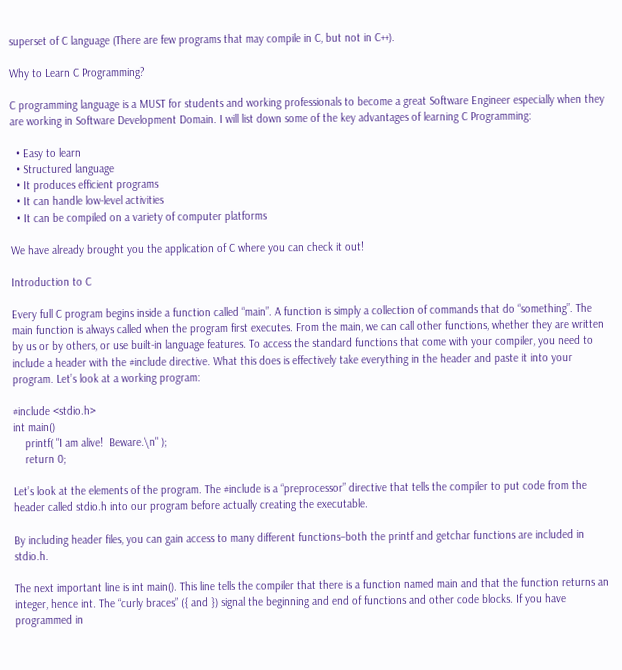superset of C language (There are few programs that may compile in C, but not in C++).

Why to Learn C Programming?

C programming language is a MUST for students and working professionals to become a great Software Engineer especially when they are working in Software Development Domain. I will list down some of the key advantages of learning C Programming:

  • Easy to learn
  • Structured language
  • It produces efficient programs
  • It can handle low-level activities
  • It can be compiled on a variety of computer platforms

We have already brought you the application of C where you can check it out!

Introduction to C

Every full C program begins inside a function called “main”. A function is simply a collection of commands that do “something”. The main function is always called when the program first executes. From the main, we can call other functions, whether they are written by us or by others, or use built-in language features. To access the standard functions that come with your compiler, you need to include a header with the #include directive. What this does is effectively take everything in the header and paste it into your program. Let’s look at a working program:

#include <stdio.h>
int main()
    printf( "I am alive!  Beware.\n" );
    return 0;

Let’s look at the elements of the program. The #include is a “preprocessor” directive that tells the compiler to put code from the header called stdio.h into our program before actually creating the executable.

By including header files, you can gain access to many different functions–both the printf and getchar functions are included in stdio.h.

The next important line is int main(). This line tells the compiler that there is a function named main and that the function returns an integer, hence int. The “curly braces” ({ and }) signal the beginning and end of functions and other code blocks. If you have programmed in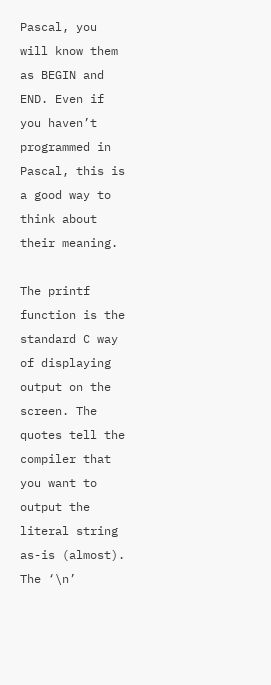Pascal, you will know them as BEGIN and END. Even if you haven’t programmed in Pascal, this is a good way to think about their meaning.

The printf function is the standard C way of displaying output on the screen. The quotes tell the compiler that you want to output the literal string as-is (almost). The ‘\n’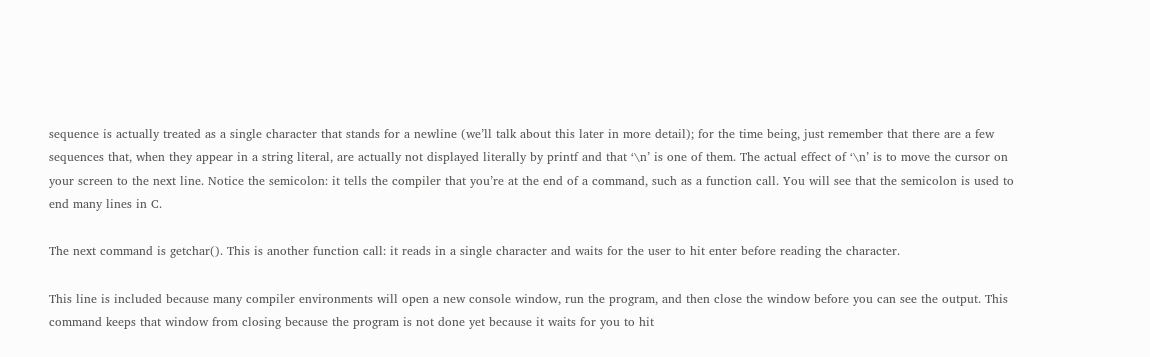sequence is actually treated as a single character that stands for a newline (we’ll talk about this later in more detail); for the time being, just remember that there are a few sequences that, when they appear in a string literal, are actually not displayed literally by printf and that ‘\n’ is one of them. The actual effect of ‘\n’ is to move the cursor on your screen to the next line. Notice the semicolon: it tells the compiler that you’re at the end of a command, such as a function call. You will see that the semicolon is used to end many lines in C.

The next command is getchar(). This is another function call: it reads in a single character and waits for the user to hit enter before reading the character.

This line is included because many compiler environments will open a new console window, run the program, and then close the window before you can see the output. This command keeps that window from closing because the program is not done yet because it waits for you to hit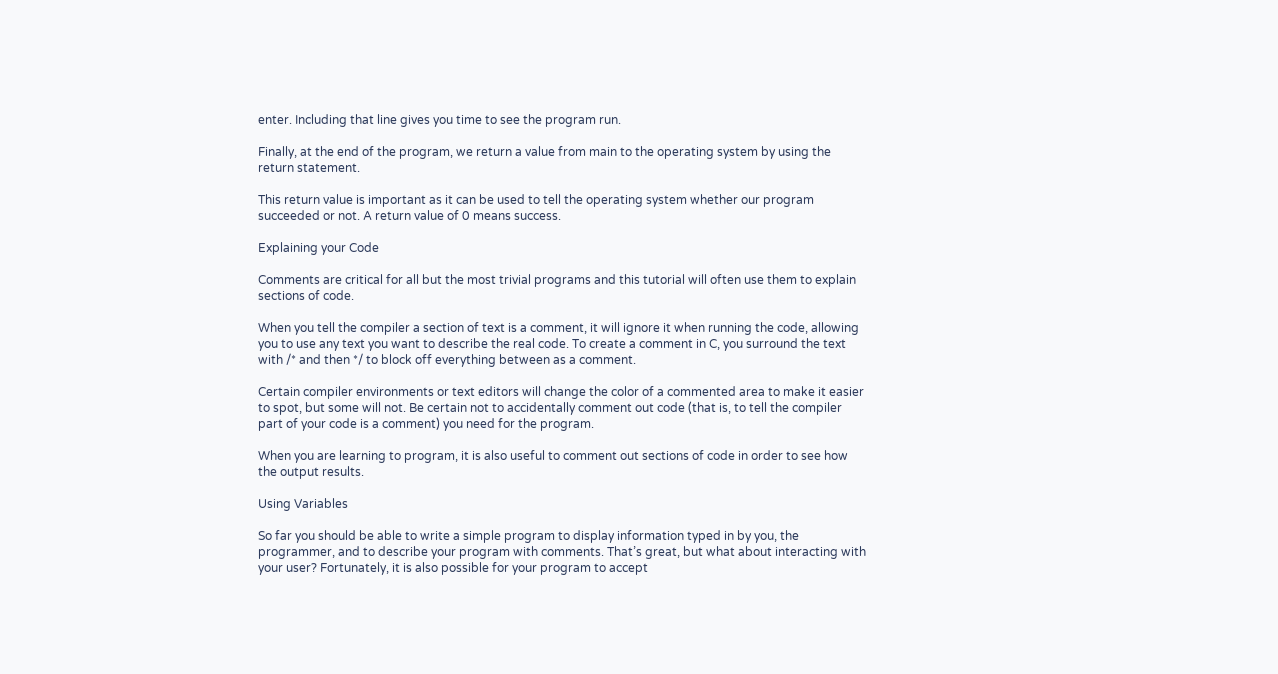enter. Including that line gives you time to see the program run.

Finally, at the end of the program, we return a value from main to the operating system by using the return statement.

This return value is important as it can be used to tell the operating system whether our program succeeded or not. A return value of 0 means success.

Explaining your Code

Comments are critical for all but the most trivial programs and this tutorial will often use them to explain sections of code.

When you tell the compiler a section of text is a comment, it will ignore it when running the code, allowing you to use any text you want to describe the real code. To create a comment in C, you surround the text with /* and then */ to block off everything between as a comment.

Certain compiler environments or text editors will change the color of a commented area to make it easier to spot, but some will not. Be certain not to accidentally comment out code (that is, to tell the compiler part of your code is a comment) you need for the program.

When you are learning to program, it is also useful to comment out sections of code in order to see how the output results.

Using Variables

So far you should be able to write a simple program to display information typed in by you, the programmer, and to describe your program with comments. That’s great, but what about interacting with your user? Fortunately, it is also possible for your program to accept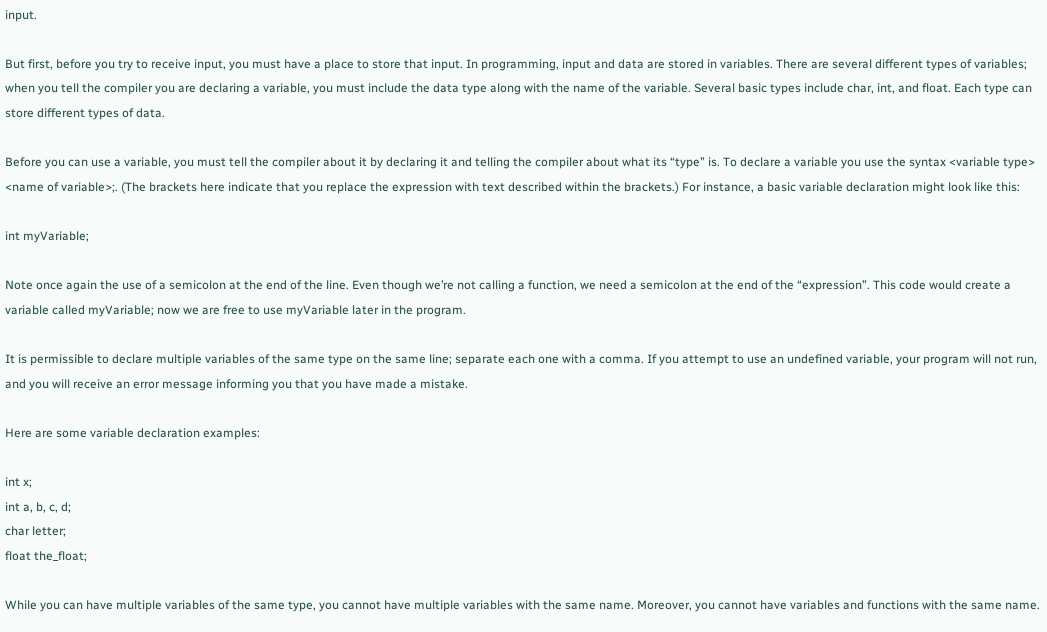input.

But first, before you try to receive input, you must have a place to store that input. In programming, input and data are stored in variables. There are several different types of variables; when you tell the compiler you are declaring a variable, you must include the data type along with the name of the variable. Several basic types include char, int, and float. Each type can store different types of data.

Before you can use a variable, you must tell the compiler about it by declaring it and telling the compiler about what its “type” is. To declare a variable you use the syntax <variable type> <name of variable>;. (The brackets here indicate that you replace the expression with text described within the brackets.) For instance, a basic variable declaration might look like this:

int myVariable;

Note once again the use of a semicolon at the end of the line. Even though we’re not calling a function, we need a semicolon at the end of the “expression”. This code would create a variable called myVariable; now we are free to use myVariable later in the program.

It is permissible to declare multiple variables of the same type on the same line; separate each one with a comma. If you attempt to use an undefined variable, your program will not run, and you will receive an error message informing you that you have made a mistake.

Here are some variable declaration examples:

int x;
int a, b, c, d;
char letter;
float the_float;

While you can have multiple variables of the same type, you cannot have multiple variables with the same name. Moreover, you cannot have variables and functions with the same name.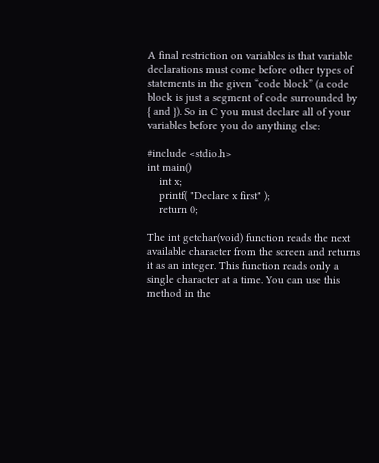A final restriction on variables is that variable declarations must come before other types of statements in the given “code block” (a code block is just a segment of code surrounded by { and }). So in C you must declare all of your variables before you do anything else:

#include <stdio.h>
int main()
    int x;
    printf( "Declare x first" );
    return 0;

The int getchar(void) function reads the next available character from the screen and returns it as an integer. This function reads only a single character at a time. You can use this method in the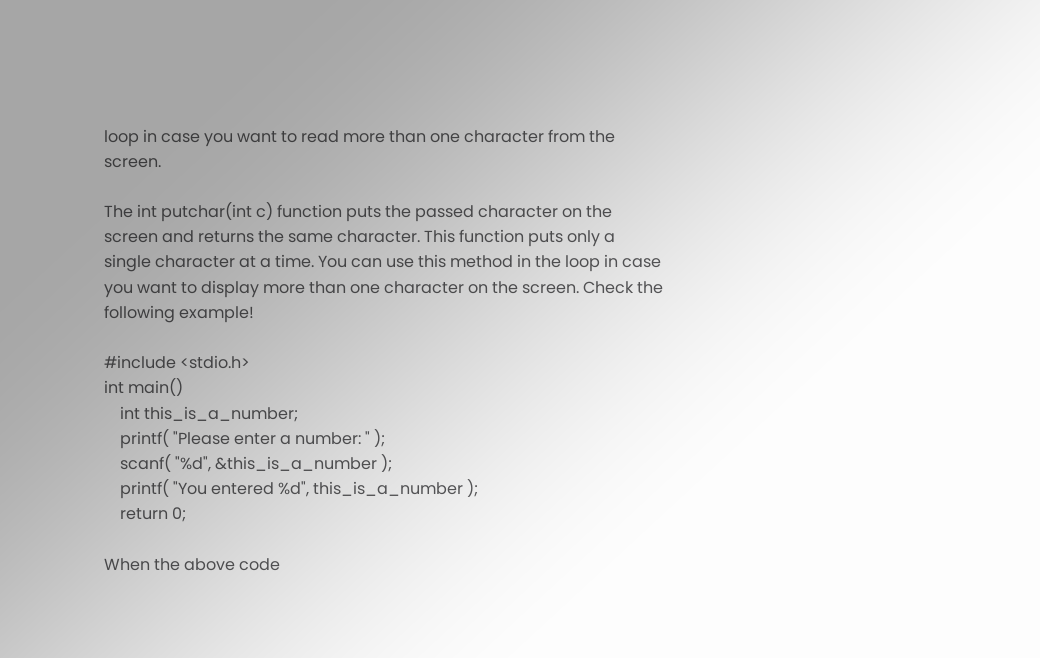loop in case you want to read more than one character from the screen.

The int putchar(int c) function puts the passed character on the screen and returns the same character. This function puts only a single character at a time. You can use this method in the loop in case you want to display more than one character on the screen. Check the following example!

#include <stdio.h>
int main()
    int this_is_a_number;
    printf( "Please enter a number: " );
    scanf( "%d", &this_is_a_number );
    printf( "You entered %d", this_is_a_number );
    return 0;

When the above code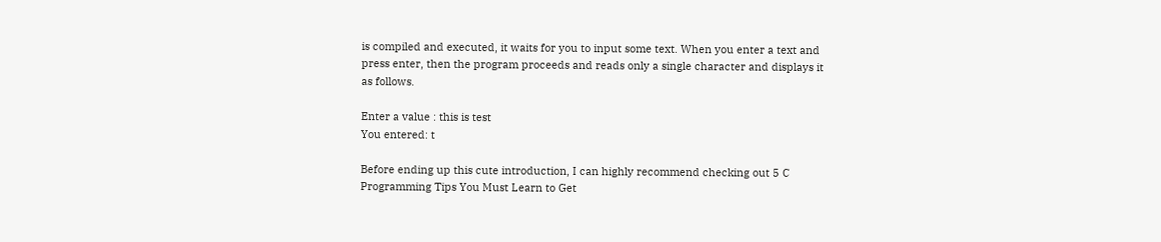is compiled and executed, it waits for you to input some text. When you enter a text and press enter, then the program proceeds and reads only a single character and displays it as follows.

Enter a value : this is test
You entered: t

Before ending up this cute introduction, I can highly recommend checking out 5 C Programming Tips You Must Learn to Get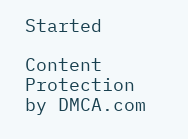Started

Content Protection by DMCA.com